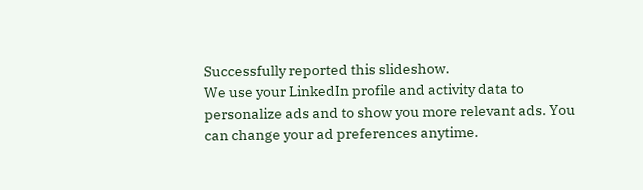Successfully reported this slideshow.
We use your LinkedIn profile and activity data to personalize ads and to show you more relevant ads. You can change your ad preferences anytime.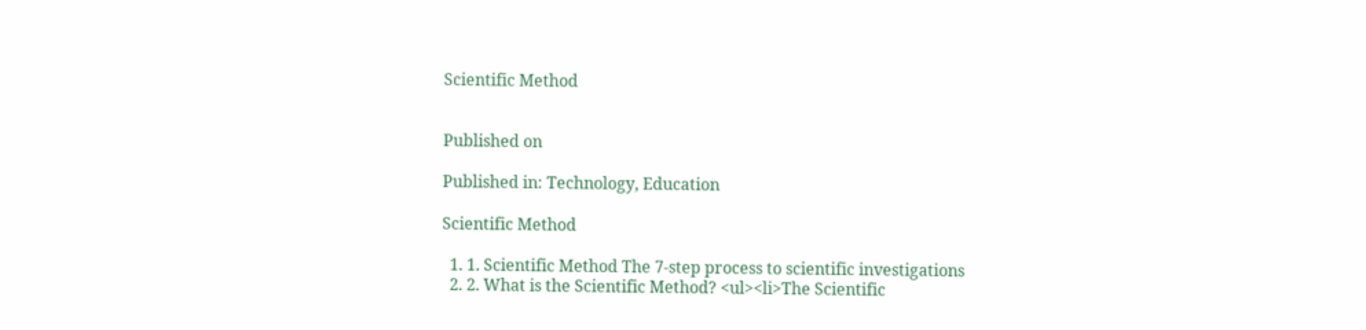Scientific Method


Published on

Published in: Technology, Education

Scientific Method

  1. 1. Scientific Method The 7-step process to scientific investigations
  2. 2. What is the Scientific Method? <ul><li>The Scientific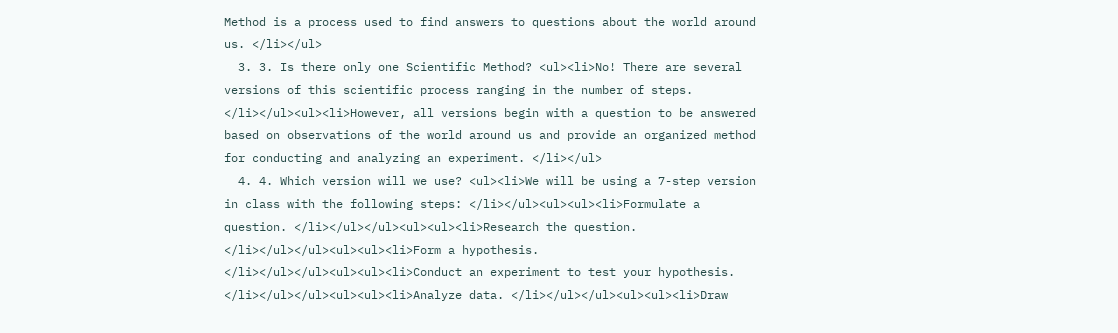Method is a process used to find answers to questions about the world around us. </li></ul>
  3. 3. Is there only one Scientific Method? <ul><li>No! There are several versions of this scientific process ranging in the number of steps. </li></ul><ul><li>However, all versions begin with a question to be answered based on observations of the world around us and provide an organized method for conducting and analyzing an experiment. </li></ul>
  4. 4. Which version will we use? <ul><li>We will be using a 7-step version in class with the following steps: </li></ul><ul><ul><li>Formulate a question. </li></ul></ul><ul><ul><li>Research the question. </li></ul></ul><ul><ul><li>Form a hypothesis. </li></ul></ul><ul><ul><li>Conduct an experiment to test your hypothesis. </li></ul></ul><ul><ul><li>Analyze data. </li></ul></ul><ul><ul><li>Draw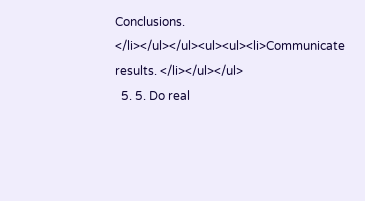Conclusions. </li></ul></ul><ul><ul><li>Communicate results. </li></ul></ul>
  5. 5. Do real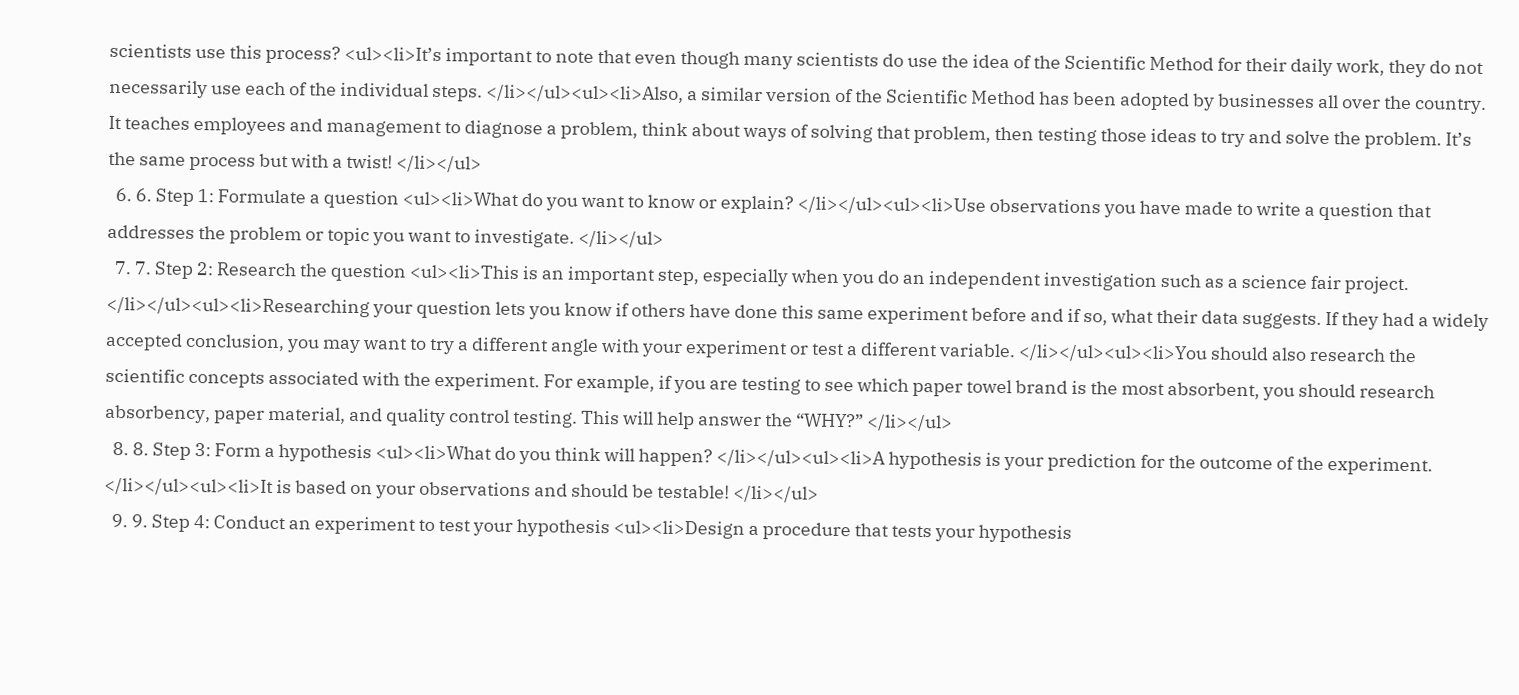scientists use this process? <ul><li>It’s important to note that even though many scientists do use the idea of the Scientific Method for their daily work, they do not necessarily use each of the individual steps. </li></ul><ul><li>Also, a similar version of the Scientific Method has been adopted by businesses all over the country. It teaches employees and management to diagnose a problem, think about ways of solving that problem, then testing those ideas to try and solve the problem. It’s the same process but with a twist! </li></ul>
  6. 6. Step 1: Formulate a question <ul><li>What do you want to know or explain? </li></ul><ul><li>Use observations you have made to write a question that addresses the problem or topic you want to investigate. </li></ul>
  7. 7. Step 2: Research the question <ul><li>This is an important step, especially when you do an independent investigation such as a science fair project. </li></ul><ul><li>Researching your question lets you know if others have done this same experiment before and if so, what their data suggests. If they had a widely accepted conclusion, you may want to try a different angle with your experiment or test a different variable. </li></ul><ul><li>You should also research the scientific concepts associated with the experiment. For example, if you are testing to see which paper towel brand is the most absorbent, you should research absorbency, paper material, and quality control testing. This will help answer the “WHY?” </li></ul>
  8. 8. Step 3: Form a hypothesis <ul><li>What do you think will happen? </li></ul><ul><li>A hypothesis is your prediction for the outcome of the experiment. </li></ul><ul><li>It is based on your observations and should be testable! </li></ul>
  9. 9. Step 4: Conduct an experiment to test your hypothesis <ul><li>Design a procedure that tests your hypothesis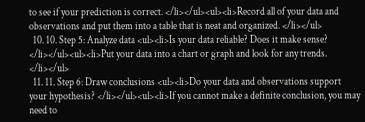to see if your prediction is correct. </li></ul><ul><li>Record all of your data and observations and put them into a table that is neat and organized. </li></ul>
  10. 10. Step 5: Analyze data <ul><li>Is your data reliable? Does it make sense? </li></ul><ul><li>Put your data into a chart or graph and look for any trends. </li></ul>
  11. 11. Step 6: Draw conclusions <ul><li>Do your data and observations support your hypothesis? </li></ul><ul><li>If you cannot make a definite conclusion, you may need to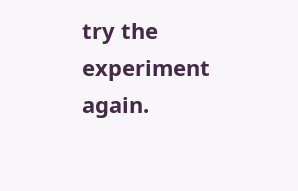try the experiment again.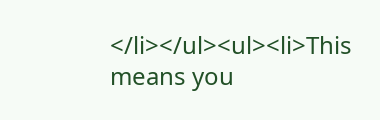</li></ul><ul><li>This means you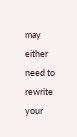may either need to rewrite your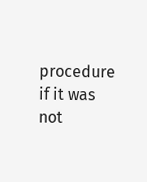procedure if it was not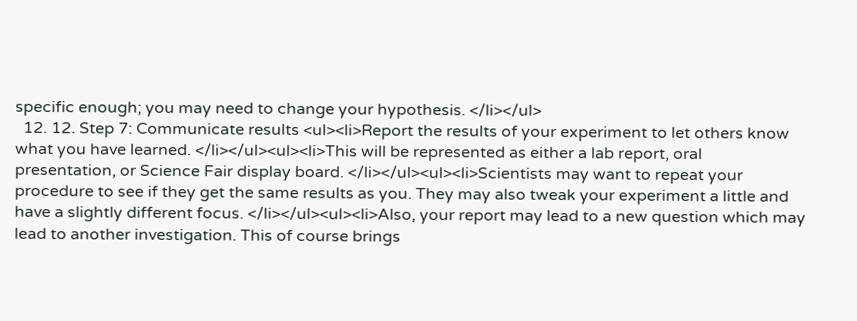specific enough; you may need to change your hypothesis. </li></ul>
  12. 12. Step 7: Communicate results <ul><li>Report the results of your experiment to let others know what you have learned. </li></ul><ul><li>This will be represented as either a lab report, oral presentation, or Science Fair display board. </li></ul><ul><li>Scientists may want to repeat your procedure to see if they get the same results as you. They may also tweak your experiment a little and have a slightly different focus. </li></ul><ul><li>Also, your report may lead to a new question which may lead to another investigation. This of course brings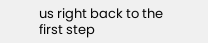us right back to the first step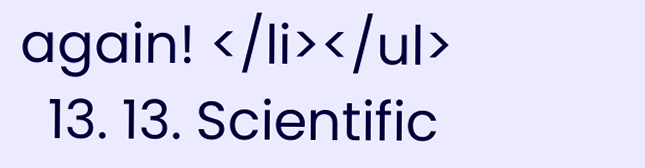again! </li></ul>
  13. 13. Scientific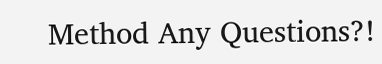Method Any Questions?!